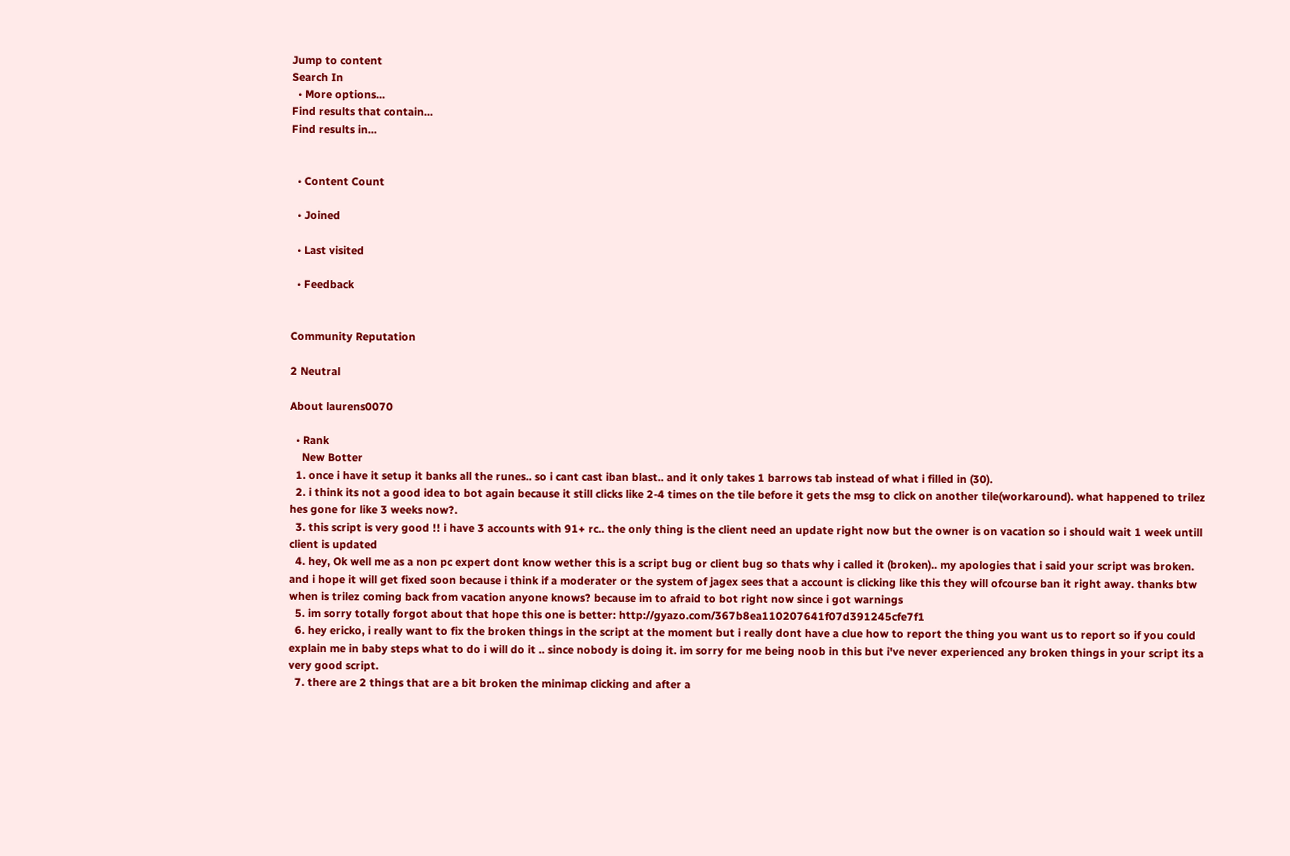Jump to content
Search In
  • More options...
Find results that contain...
Find results in...


  • Content Count

  • Joined

  • Last visited

  • Feedback


Community Reputation

2 Neutral

About laurens0070

  • Rank
    New Botter
  1. once i have it setup it banks all the runes.. so i cant cast iban blast.. and it only takes 1 barrows tab instead of what i filled in (30).
  2. i think its not a good idea to bot again because it still clicks like 2-4 times on the tile before it gets the msg to click on another tile(workaround). what happened to trilez hes gone for like 3 weeks now?.
  3. this script is very good !! i have 3 accounts with 91+ rc.. the only thing is the client need an update right now but the owner is on vacation so i should wait 1 week untill client is updated
  4. hey, Ok well me as a non pc expert dont know wether this is a script bug or client bug so thats why i called it (broken).. my apologies that i said your script was broken. and i hope it will get fixed soon because i think if a moderater or the system of jagex sees that a account is clicking like this they will ofcourse ban it right away. thanks btw when is trilez coming back from vacation anyone knows? because im to afraid to bot right now since i got warnings
  5. im sorry totally forgot about that hope this one is better: http://gyazo.com/367b8ea110207641f07d391245cfe7f1
  6. hey ericko, i really want to fix the broken things in the script at the moment but i really dont have a clue how to report the thing you want us to report so if you could explain me in baby steps what to do i will do it .. since nobody is doing it. im sorry for me being noob in this but i've never experienced any broken things in your script its a very good script.
  7. there are 2 things that are a bit broken the minimap clicking and after a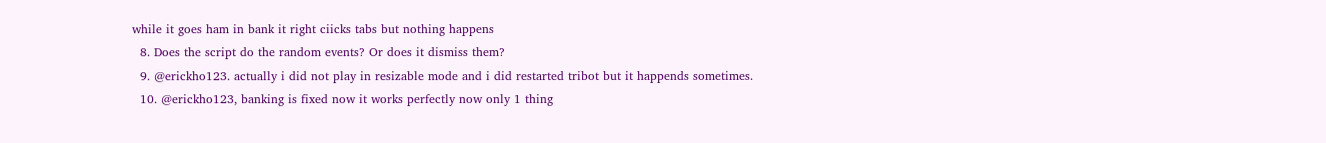while it goes ham in bank it right ciicks tabs but nothing happens
  8. Does the script do the random events? Or does it dismiss them?
  9. @erickho123. actually i did not play in resizable mode and i did restarted tribot but it happends sometimes.
  10. @erickho123, banking is fixed now it works perfectly now only 1 thing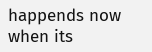happends now when its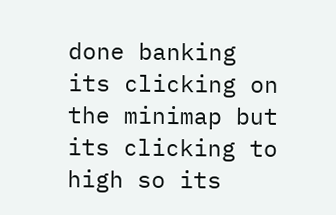done banking its clicking on the minimap but its clicking to high so its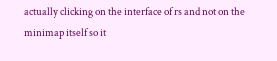actually clicking on the interface of rs and not on the minimap itself so it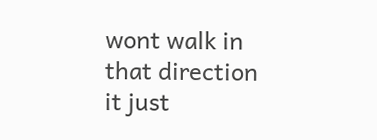wont walk in that direction it just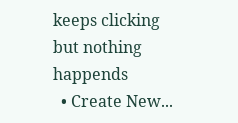keeps clicking but nothing happends
  • Create New...